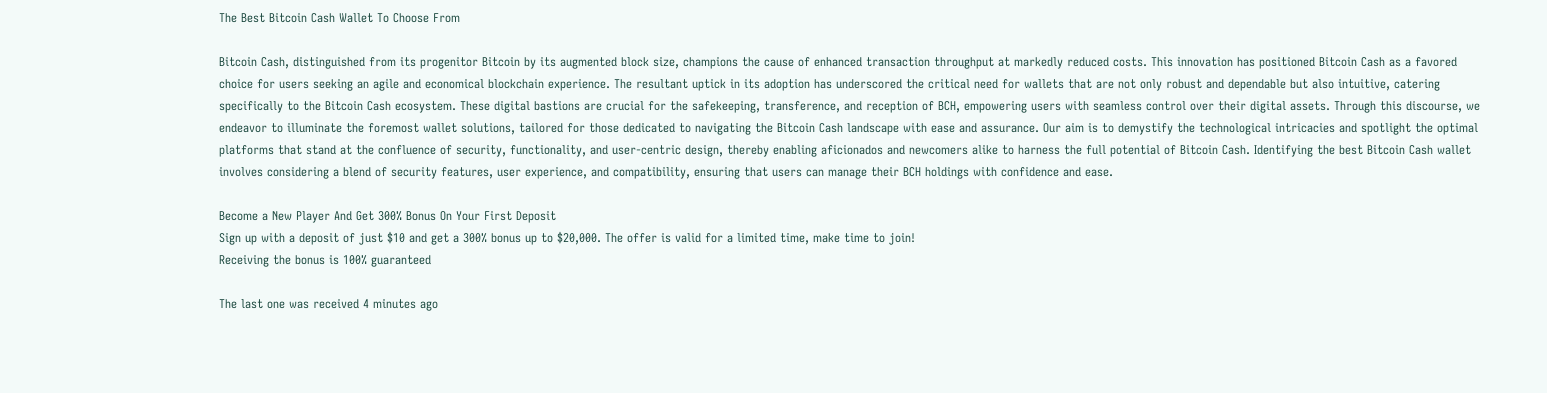The Best Bitcoin Cash Wallet To Choose From

Bitcoin Cash, distinguished from its progenitor Bitcoin by its augmented block size, champions the cause of enhanced transaction throughput at markedly reduced costs. This innovation has positioned Bitcoin Cash as a favored choice for users seeking an agile and economical blockchain experience. The resultant uptick in its adoption has underscored the critical need for wallets that are not only robust and dependable but also intuitive, catering specifically to the Bitcoin Cash ecosystem. These digital bastions are crucial for the safekeeping, transference, and reception of BCH, empowering users with seamless control over their digital assets. Through this discourse, we endeavor to illuminate the foremost wallet solutions, tailored for those dedicated to navigating the Bitcoin Cash landscape with ease and assurance. Our aim is to demystify the technological intricacies and spotlight the optimal platforms that stand at the confluence of security, functionality, and user-centric design, thereby enabling aficionados and newcomers alike to harness the full potential of Bitcoin Cash. Identifying the best Bitcoin Cash wallet involves considering a blend of security features, user experience, and compatibility, ensuring that users can manage their BCH holdings with confidence and ease.

Become a New Player And Get 300% Bonus On Your First Deposit
Sign up with a deposit of just $10 and get a 300% bonus up to $20,000. The offer is valid for a limited time, make time to join!
Receiving the bonus is 100% guaranteed

The last one was received 4 minutes ago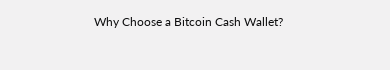Why Choose a Bitcoin Cash Wallet?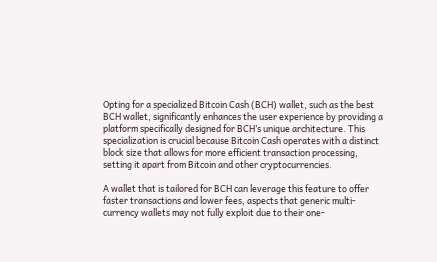Opting for a specialized Bitcoin Cash (BCH) wallet, such as the best BCH wallet, significantly enhances the user experience by providing a platform specifically designed for BCH’s unique architecture. This specialization is crucial because Bitcoin Cash operates with a distinct block size that allows for more efficient transaction processing, setting it apart from Bitcoin and other cryptocurrencies.

A wallet that is tailored for BCH can leverage this feature to offer faster transactions and lower fees, aspects that generic multi-currency wallets may not fully exploit due to their one-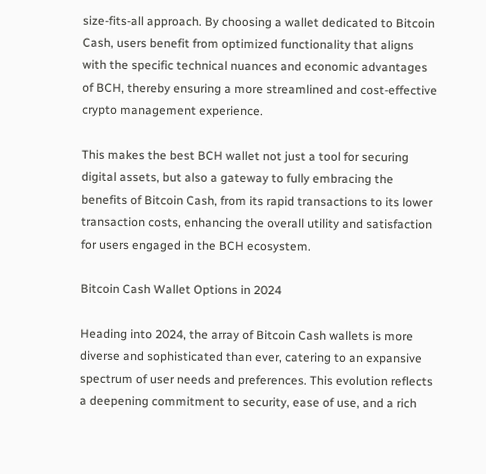size-fits-all approach. By choosing a wallet dedicated to Bitcoin Cash, users benefit from optimized functionality that aligns with the specific technical nuances and economic advantages of BCH, thereby ensuring a more streamlined and cost-effective crypto management experience.

This makes the best BCH wallet not just a tool for securing digital assets, but also a gateway to fully embracing the benefits of Bitcoin Cash, from its rapid transactions to its lower transaction costs, enhancing the overall utility and satisfaction for users engaged in the BCH ecosystem.

Bitcoin Cash Wallet Options in 2024

Heading into 2024, the array of Bitcoin Cash wallets is more diverse and sophisticated than ever, catering to an expansive spectrum of user needs and preferences. This evolution reflects a deepening commitment to security, ease of use, and a rich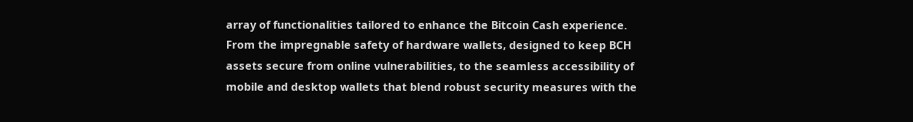array of functionalities tailored to enhance the Bitcoin Cash experience. From the impregnable safety of hardware wallets, designed to keep BCH assets secure from online vulnerabilities, to the seamless accessibility of mobile and desktop wallets that blend robust security measures with the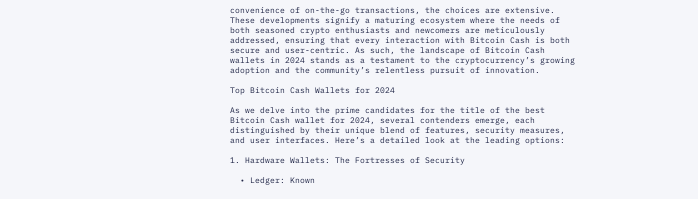convenience of on-the-go transactions, the choices are extensive. These developments signify a maturing ecosystem where the needs of both seasoned crypto enthusiasts and newcomers are meticulously addressed, ensuring that every interaction with Bitcoin Cash is both secure and user-centric. As such, the landscape of Bitcoin Cash wallets in 2024 stands as a testament to the cryptocurrency’s growing adoption and the community’s relentless pursuit of innovation.

Top Bitcoin Cash Wallets for 2024

As we delve into the prime candidates for the title of the best Bitcoin Cash wallet for 2024, several contenders emerge, each distinguished by their unique blend of features, security measures, and user interfaces. Here’s a detailed look at the leading options:

1. Hardware Wallets: The Fortresses of Security

  • Ledger: Known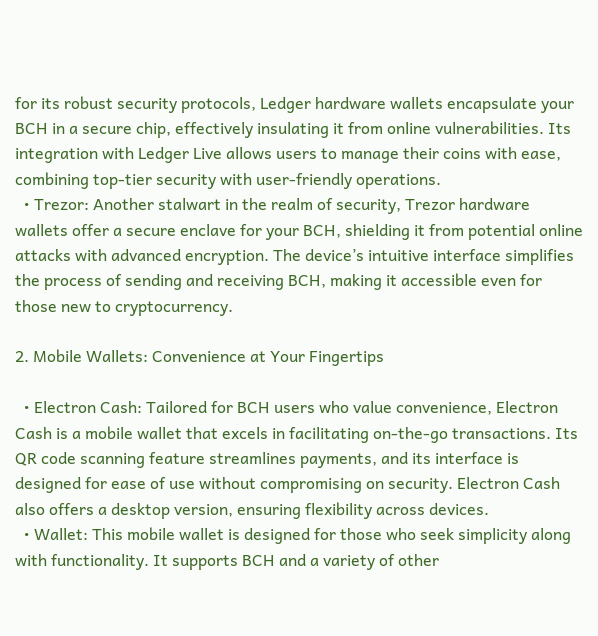for its robust security protocols, Ledger hardware wallets encapsulate your BCH in a secure chip, effectively insulating it from online vulnerabilities. Its integration with Ledger Live allows users to manage their coins with ease, combining top-tier security with user-friendly operations.
  • Trezor: Another stalwart in the realm of security, Trezor hardware wallets offer a secure enclave for your BCH, shielding it from potential online attacks with advanced encryption. The device’s intuitive interface simplifies the process of sending and receiving BCH, making it accessible even for those new to cryptocurrency.

2. Mobile Wallets: Convenience at Your Fingertips

  • Electron Cash: Tailored for BCH users who value convenience, Electron Cash is a mobile wallet that excels in facilitating on-the-go transactions. Its QR code scanning feature streamlines payments, and its interface is designed for ease of use without compromising on security. Electron Cash also offers a desktop version, ensuring flexibility across devices.
  • Wallet: This mobile wallet is designed for those who seek simplicity along with functionality. It supports BCH and a variety of other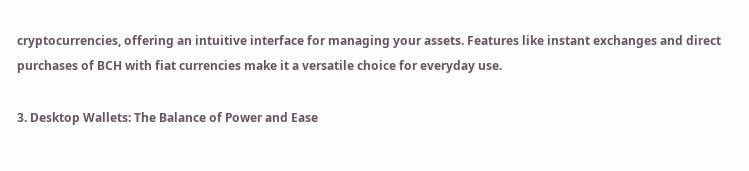cryptocurrencies, offering an intuitive interface for managing your assets. Features like instant exchanges and direct purchases of BCH with fiat currencies make it a versatile choice for everyday use.

3. Desktop Wallets: The Balance of Power and Ease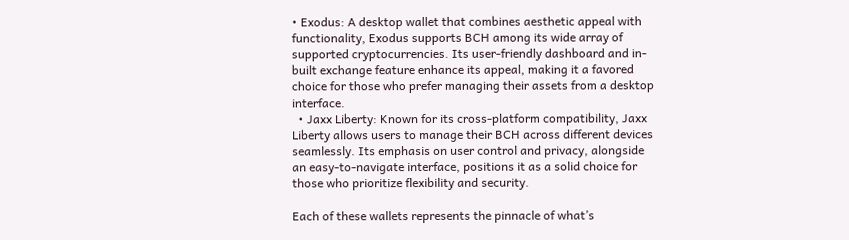• Exodus: A desktop wallet that combines aesthetic appeal with functionality, Exodus supports BCH among its wide array of supported cryptocurrencies. Its user-friendly dashboard and in-built exchange feature enhance its appeal, making it a favored choice for those who prefer managing their assets from a desktop interface.
  • Jaxx Liberty: Known for its cross-platform compatibility, Jaxx Liberty allows users to manage their BCH across different devices seamlessly. Its emphasis on user control and privacy, alongside an easy-to-navigate interface, positions it as a solid choice for those who prioritize flexibility and security.

Each of these wallets represents the pinnacle of what’s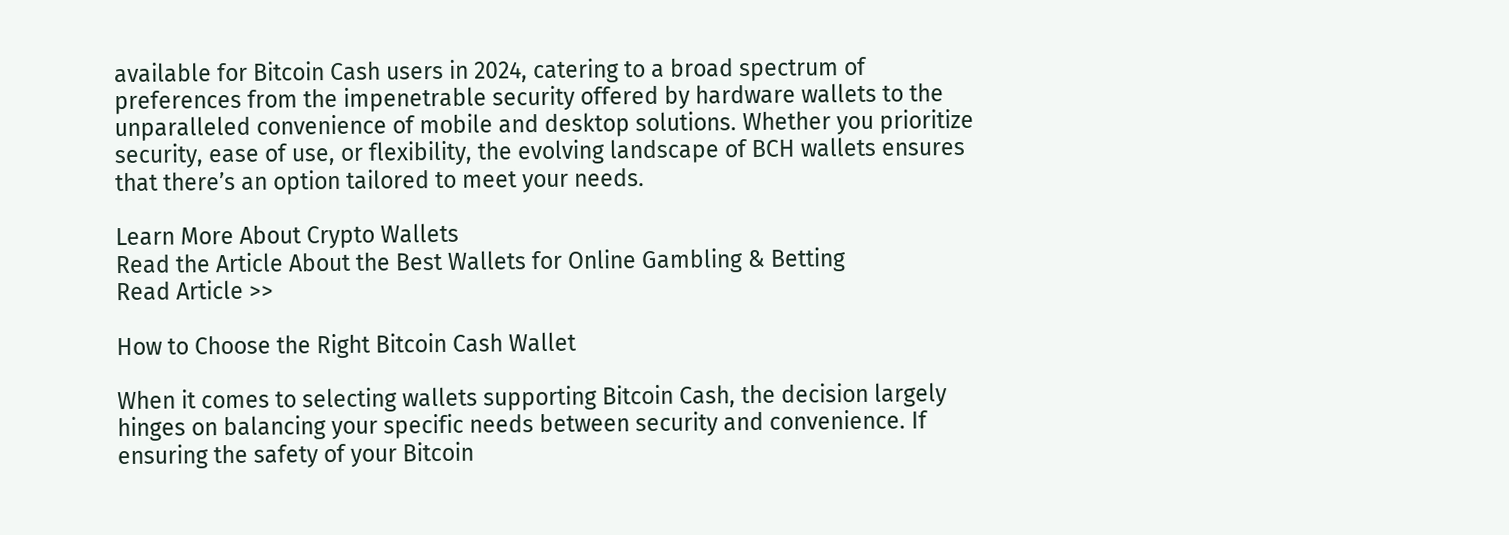available for Bitcoin Cash users in 2024, catering to a broad spectrum of preferences from the impenetrable security offered by hardware wallets to the unparalleled convenience of mobile and desktop solutions. Whether you prioritize security, ease of use, or flexibility, the evolving landscape of BCH wallets ensures that there’s an option tailored to meet your needs.

Learn More About Crypto Wallets
Read the Article About the Best Wallets for Online Gambling & Betting
Read Article >>

How to Choose the Right Bitcoin Cash Wallet

When it comes to selecting wallets supporting Bitcoin Cash, the decision largely hinges on balancing your specific needs between security and convenience. If ensuring the safety of your Bitcoin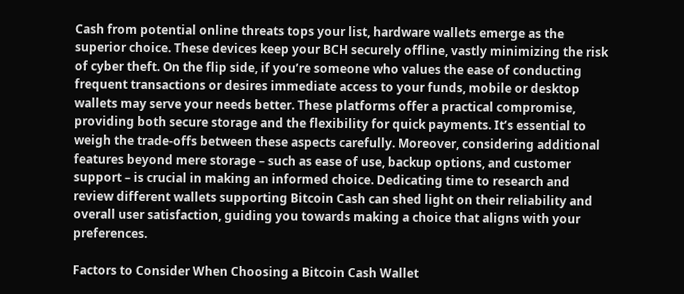Cash from potential online threats tops your list, hardware wallets emerge as the superior choice. These devices keep your BCH securely offline, vastly minimizing the risk of cyber theft. On the flip side, if you’re someone who values the ease of conducting frequent transactions or desires immediate access to your funds, mobile or desktop wallets may serve your needs better. These platforms offer a practical compromise, providing both secure storage and the flexibility for quick payments. It’s essential to weigh the trade-offs between these aspects carefully. Moreover, considering additional features beyond mere storage – such as ease of use, backup options, and customer support – is crucial in making an informed choice. Dedicating time to research and review different wallets supporting Bitcoin Cash can shed light on their reliability and overall user satisfaction, guiding you towards making a choice that aligns with your preferences.

Factors to Consider When Choosing a Bitcoin Cash Wallet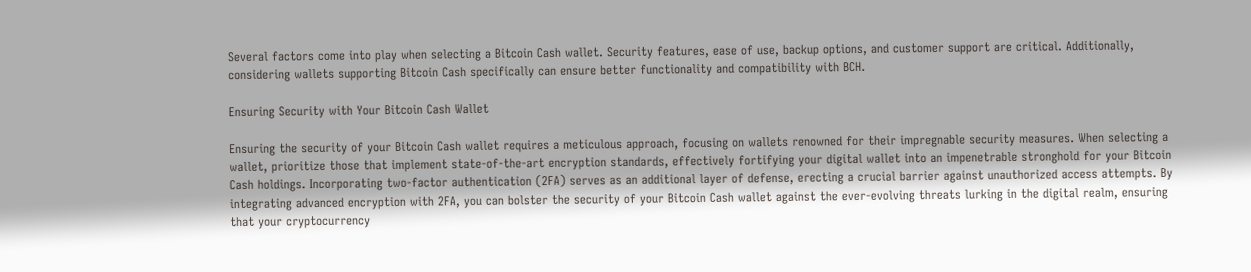Several factors come into play when selecting a Bitcoin Cash wallet. Security features, ease of use, backup options, and customer support are critical. Additionally, considering wallets supporting Bitcoin Cash specifically can ensure better functionality and compatibility with BCH.

Ensuring Security with Your Bitcoin Cash Wallet

Ensuring the security of your Bitcoin Cash wallet requires a meticulous approach, focusing on wallets renowned for their impregnable security measures. When selecting a wallet, prioritize those that implement state-of-the-art encryption standards, effectively fortifying your digital wallet into an impenetrable stronghold for your Bitcoin Cash holdings. Incorporating two-factor authentication (2FA) serves as an additional layer of defense, erecting a crucial barrier against unauthorized access attempts. By integrating advanced encryption with 2FA, you can bolster the security of your Bitcoin Cash wallet against the ever-evolving threats lurking in the digital realm, ensuring that your cryptocurrency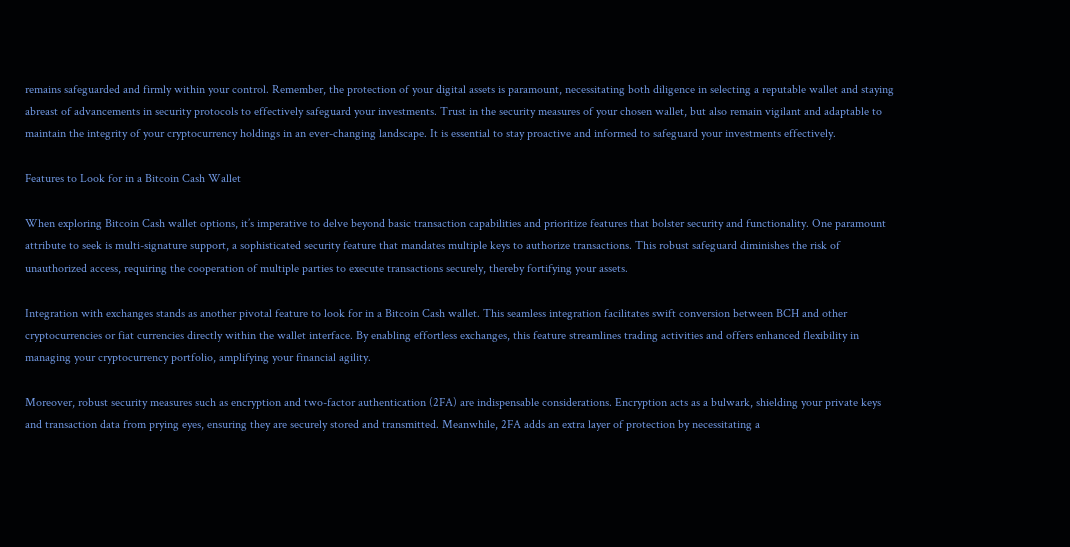remains safeguarded and firmly within your control. Remember, the protection of your digital assets is paramount, necessitating both diligence in selecting a reputable wallet and staying abreast of advancements in security protocols to effectively safeguard your investments. Trust in the security measures of your chosen wallet, but also remain vigilant and adaptable to maintain the integrity of your cryptocurrency holdings in an ever-changing landscape. It is essential to stay proactive and informed to safeguard your investments effectively.

Features to Look for in a Bitcoin Cash Wallet

When exploring Bitcoin Cash wallet options, it’s imperative to delve beyond basic transaction capabilities and prioritize features that bolster security and functionality. One paramount attribute to seek is multi-signature support, a sophisticated security feature that mandates multiple keys to authorize transactions. This robust safeguard diminishes the risk of unauthorized access, requiring the cooperation of multiple parties to execute transactions securely, thereby fortifying your assets.

Integration with exchanges stands as another pivotal feature to look for in a Bitcoin Cash wallet. This seamless integration facilitates swift conversion between BCH and other cryptocurrencies or fiat currencies directly within the wallet interface. By enabling effortless exchanges, this feature streamlines trading activities and offers enhanced flexibility in managing your cryptocurrency portfolio, amplifying your financial agility.

Moreover, robust security measures such as encryption and two-factor authentication (2FA) are indispensable considerations. Encryption acts as a bulwark, shielding your private keys and transaction data from prying eyes, ensuring they are securely stored and transmitted. Meanwhile, 2FA adds an extra layer of protection by necessitating a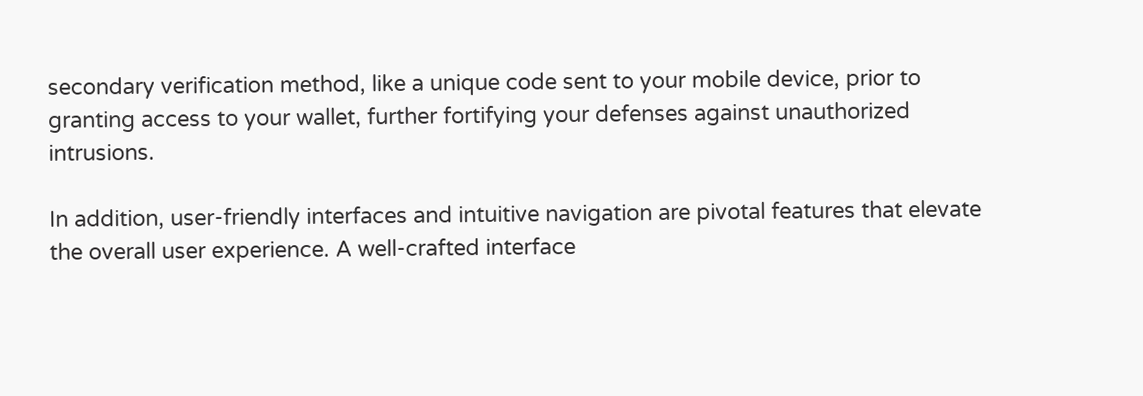secondary verification method, like a unique code sent to your mobile device, prior to granting access to your wallet, further fortifying your defenses against unauthorized intrusions.

In addition, user-friendly interfaces and intuitive navigation are pivotal features that elevate the overall user experience. A well-crafted interface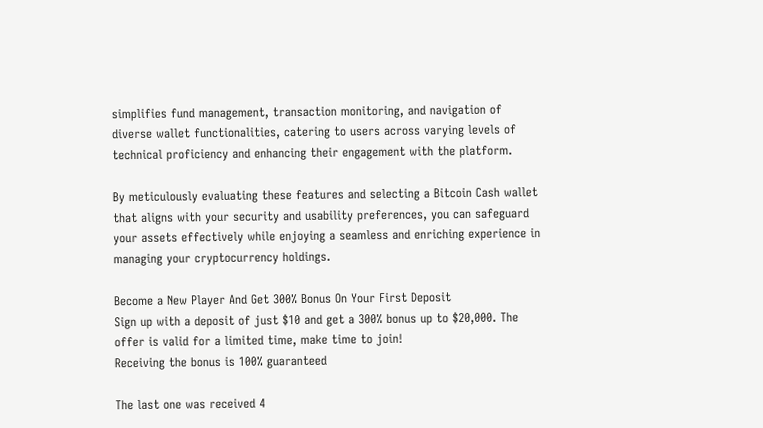simplifies fund management, transaction monitoring, and navigation of diverse wallet functionalities, catering to users across varying levels of technical proficiency and enhancing their engagement with the platform.

By meticulously evaluating these features and selecting a Bitcoin Cash wallet that aligns with your security and usability preferences, you can safeguard your assets effectively while enjoying a seamless and enriching experience in managing your cryptocurrency holdings.

Become a New Player And Get 300% Bonus On Your First Deposit
Sign up with a deposit of just $10 and get a 300% bonus up to $20,000. The offer is valid for a limited time, make time to join!
Receiving the bonus is 100% guaranteed

The last one was received 4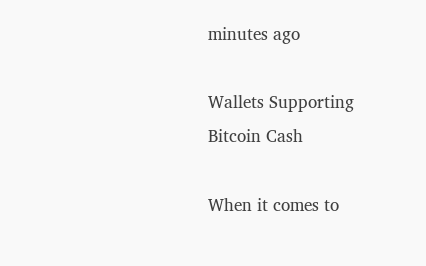minutes ago

Wallets Supporting Bitcoin Cash

When it comes to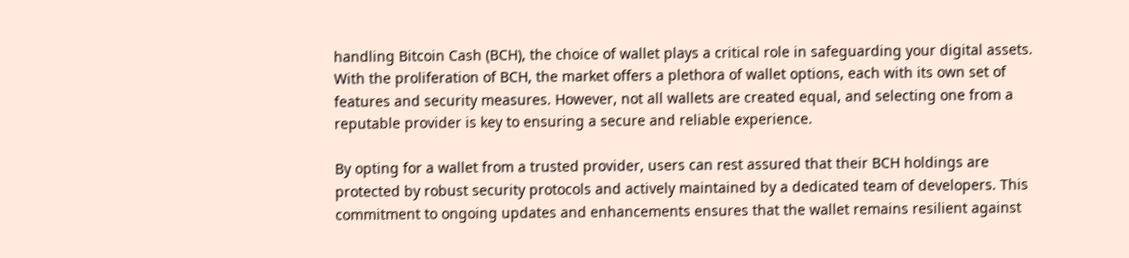handling Bitcoin Cash (BCH), the choice of wallet plays a critical role in safeguarding your digital assets. With the proliferation of BCH, the market offers a plethora of wallet options, each with its own set of features and security measures. However, not all wallets are created equal, and selecting one from a reputable provider is key to ensuring a secure and reliable experience.

By opting for a wallet from a trusted provider, users can rest assured that their BCH holdings are protected by robust security protocols and actively maintained by a dedicated team of developers. This commitment to ongoing updates and enhancements ensures that the wallet remains resilient against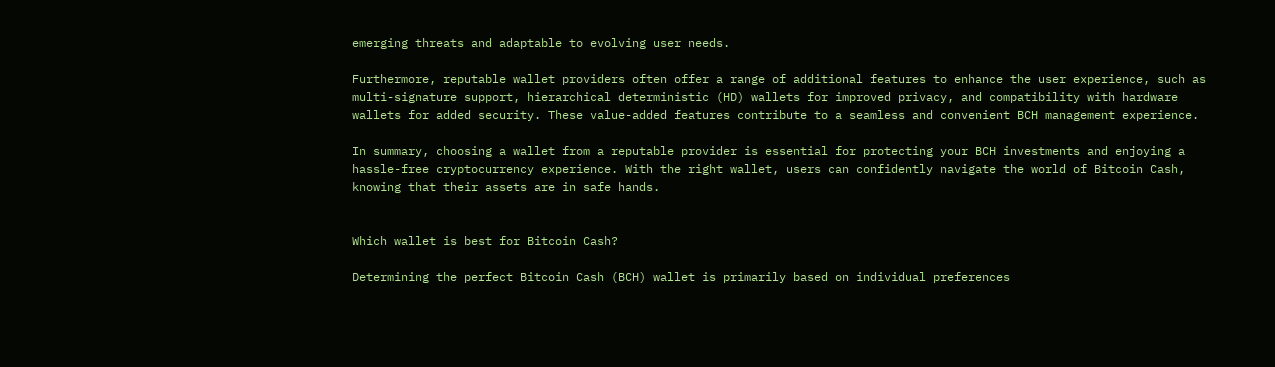emerging threats and adaptable to evolving user needs.

Furthermore, reputable wallet providers often offer a range of additional features to enhance the user experience, such as multi-signature support, hierarchical deterministic (HD) wallets for improved privacy, and compatibility with hardware wallets for added security. These value-added features contribute to a seamless and convenient BCH management experience.

In summary, choosing a wallet from a reputable provider is essential for protecting your BCH investments and enjoying a hassle-free cryptocurrency experience. With the right wallet, users can confidently navigate the world of Bitcoin Cash, knowing that their assets are in safe hands.


Which wallet is best for Bitcoin Cash?

Determining the perfect Bitcoin Cash (BCH) wallet is primarily based on individual preferences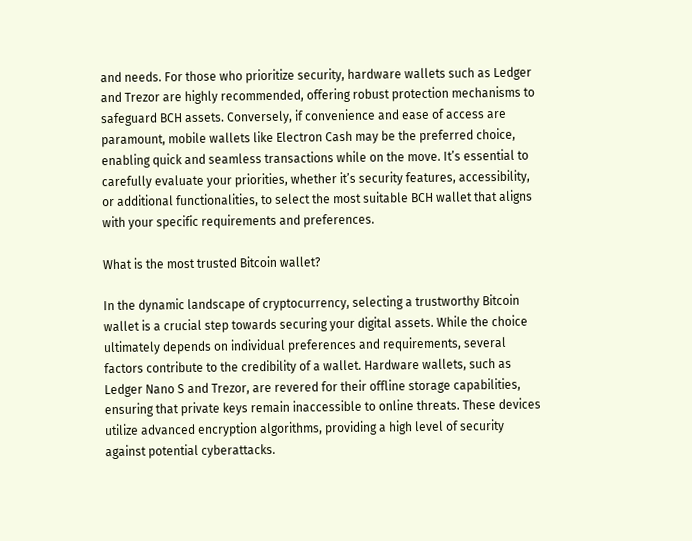and needs. For those who prioritize security, hardware wallets such as Ledger and Trezor are highly recommended, offering robust protection mechanisms to safeguard BCH assets. Conversely, if convenience and ease of access are paramount, mobile wallets like Electron Cash may be the preferred choice, enabling quick and seamless transactions while on the move. It’s essential to carefully evaluate your priorities, whether it’s security features, accessibility, or additional functionalities, to select the most suitable BCH wallet that aligns with your specific requirements and preferences.

What is the most trusted Bitcoin wallet?

In the dynamic landscape of cryptocurrency, selecting a trustworthy Bitcoin wallet is a crucial step towards securing your digital assets. While the choice ultimately depends on individual preferences and requirements, several factors contribute to the credibility of a wallet. Hardware wallets, such as Ledger Nano S and Trezor, are revered for their offline storage capabilities, ensuring that private keys remain inaccessible to online threats. These devices utilize advanced encryption algorithms, providing a high level of security against potential cyberattacks.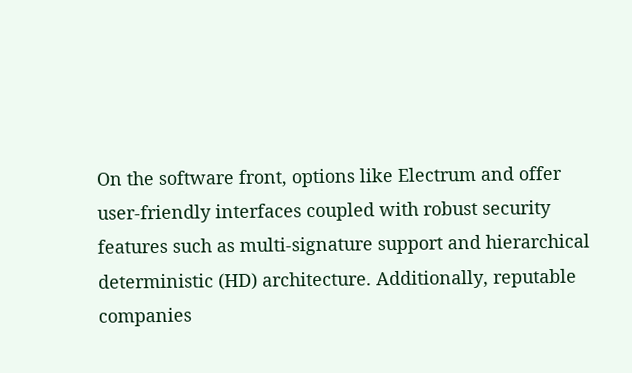On the software front, options like Electrum and offer user-friendly interfaces coupled with robust security features such as multi-signature support and hierarchical deterministic (HD) architecture. Additionally, reputable companies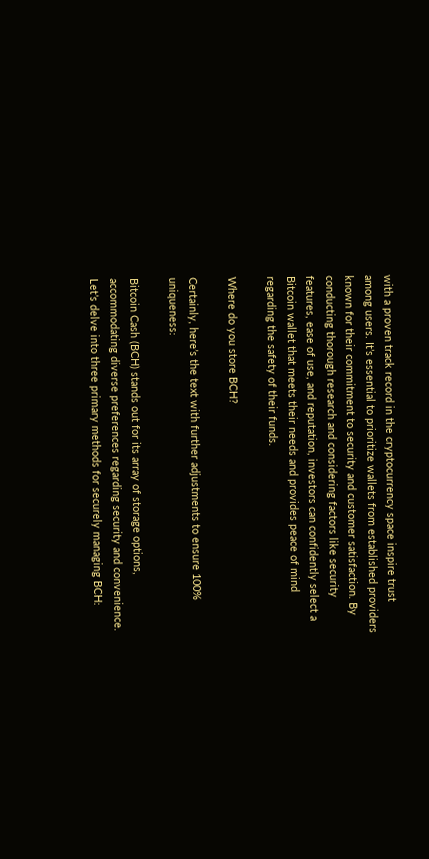with a proven track record in the cryptocurrency space inspire trust among users. It’s essential to prioritize wallets from established providers known for their commitment to security and customer satisfaction. By conducting thorough research and considering factors like security features, ease of use, and reputation, investors can confidently select a Bitcoin wallet that meets their needs and provides peace of mind regarding the safety of their funds.

Where do you store BCH?

Certainly, here’s the text with further adjustments to ensure 100% uniqueness:

Bitcoin Cash (BCH) stands out for its array of storage options, accommodating diverse preferences regarding security and convenience. Let’s delve into three primary methods for securely managing BCH: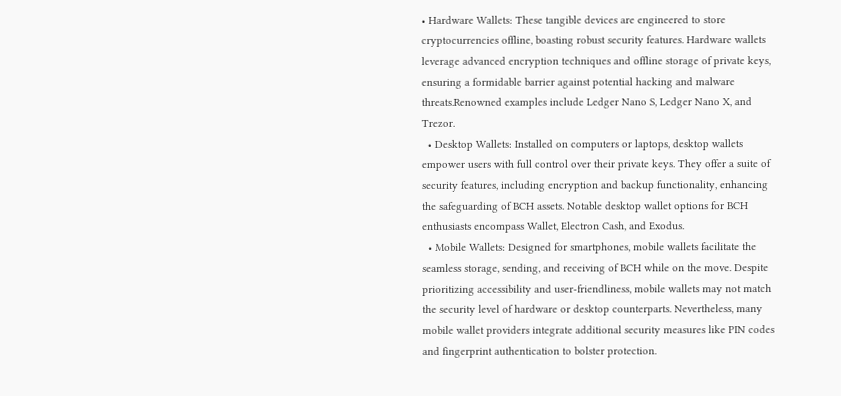• Hardware Wallets: These tangible devices are engineered to store cryptocurrencies offline, boasting robust security features. Hardware wallets leverage advanced encryption techniques and offline storage of private keys, ensuring a formidable barrier against potential hacking and malware threats.Renowned examples include Ledger Nano S, Ledger Nano X, and Trezor.
  • Desktop Wallets: Installed on computers or laptops, desktop wallets empower users with full control over their private keys. They offer a suite of security features, including encryption and backup functionality, enhancing the safeguarding of BCH assets. Notable desktop wallet options for BCH enthusiasts encompass Wallet, Electron Cash, and Exodus.
  • Mobile Wallets: Designed for smartphones, mobile wallets facilitate the seamless storage, sending, and receiving of BCH while on the move. Despite prioritizing accessibility and user-friendliness, mobile wallets may not match the security level of hardware or desktop counterparts. Nevertheless, many mobile wallet providers integrate additional security measures like PIN codes and fingerprint authentication to bolster protection.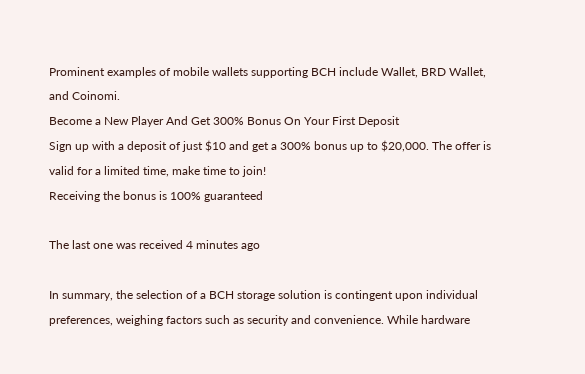Prominent examples of mobile wallets supporting BCH include Wallet, BRD Wallet, and Coinomi.
Become a New Player And Get 300% Bonus On Your First Deposit
Sign up with a deposit of just $10 and get a 300% bonus up to $20,000. The offer is valid for a limited time, make time to join!
Receiving the bonus is 100% guaranteed

The last one was received 4 minutes ago

In summary, the selection of a BCH storage solution is contingent upon individual preferences, weighing factors such as security and convenience. While hardware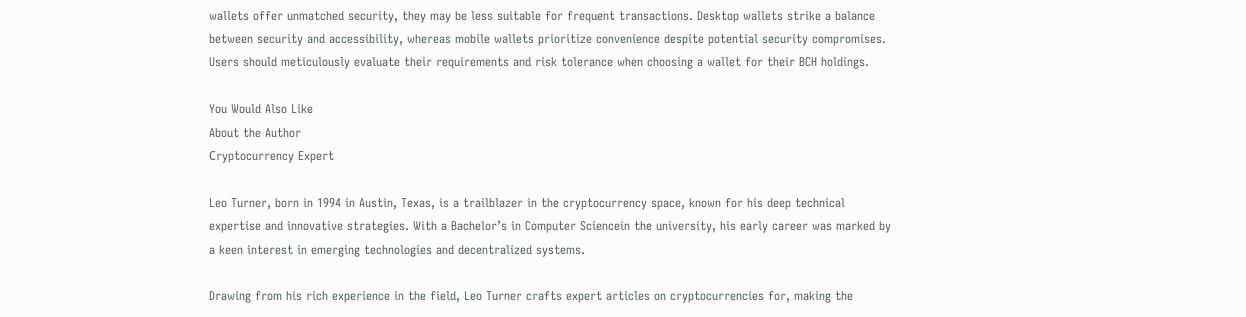wallets offer unmatched security, they may be less suitable for frequent transactions. Desktop wallets strike a balance between security and accessibility, whereas mobile wallets prioritize convenience despite potential security compromises. Users should meticulously evaluate their requirements and risk tolerance when choosing a wallet for their BCH holdings.

You Would Also Like
About the Author
Сryptocurrency Expert

Leo Turner, born in 1994 in Austin, Texas, is a trailblazer in the cryptocurrency space, known for his deep technical expertise and innovative strategies. With a Bachelor’s in Computer Sciencein the university, his early career was marked by a keen interest in emerging technologies and decentralized systems.

Drawing from his rich experience in the field, Leo Turner crafts expert articles on cryptocurrencies for, making the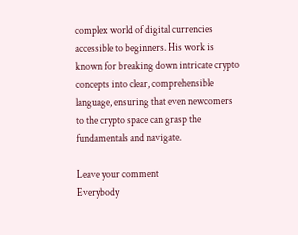complex world of digital currencies accessible to beginners. His work is known for breaking down intricate crypto concepts into clear, comprehensible language, ensuring that even newcomers to the crypto space can grasp the fundamentals and navigate.

Leave your comment
Everybody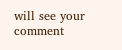will see your comment